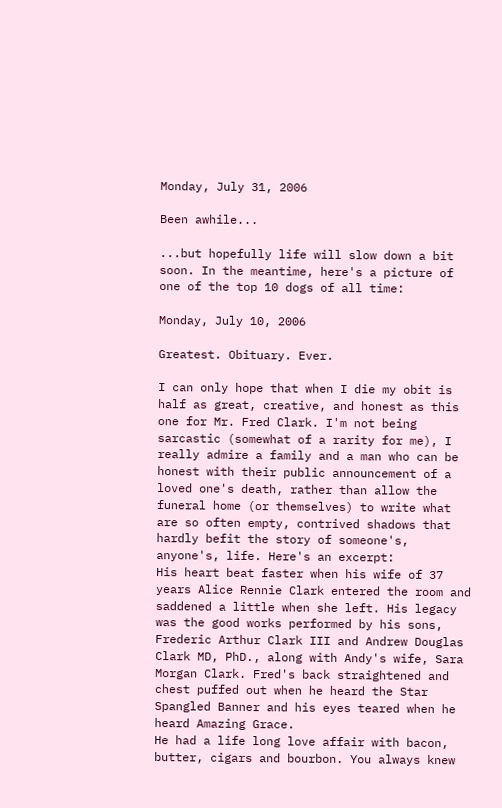Monday, July 31, 2006

Been awhile...

...but hopefully life will slow down a bit soon. In the meantime, here's a picture of one of the top 10 dogs of all time:

Monday, July 10, 2006

Greatest. Obituary. Ever.

I can only hope that when I die my obit is half as great, creative, and honest as this one for Mr. Fred Clark. I'm not being sarcastic (somewhat of a rarity for me), I really admire a family and a man who can be honest with their public announcement of a loved one's death, rather than allow the funeral home (or themselves) to write what are so often empty, contrived shadows that hardly befit the story of someone's, anyone's, life. Here's an excerpt:
His heart beat faster when his wife of 37 years Alice Rennie Clark entered the room and saddened a little when she left. His legacy was the good works performed by his sons, Frederic Arthur Clark III and Andrew Douglas Clark MD, PhD., along with Andy's wife, Sara Morgan Clark. Fred's back straightened and chest puffed out when he heard the Star Spangled Banner and his eyes teared when he heard Amazing Grace.
He had a life long love affair with bacon, butter, cigars and bourbon. You always knew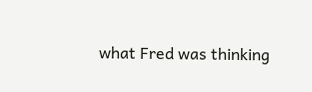what Fred was thinking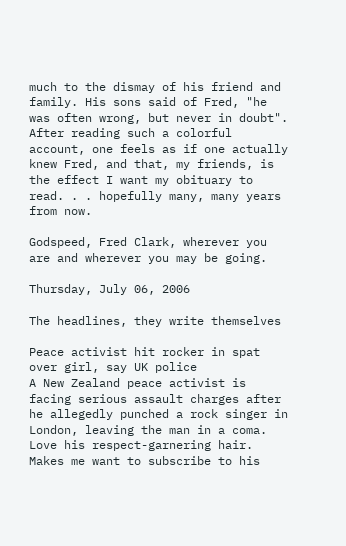much to the dismay of his friend and family. His sons said of Fred, "he was often wrong, but never in doubt".
After reading such a colorful account, one feels as if one actually knew Fred, and that, my friends, is the effect I want my obituary to read. . . hopefully many, many years from now.

Godspeed, Fred Clark, wherever you are and wherever you may be going.

Thursday, July 06, 2006

The headlines, they write themselves

Peace activist hit rocker in spat over girl, say UK police
A New Zealand peace activist is facing serious assault charges after he allegedly punched a rock singer in London, leaving the man in a coma.
Love his respect-garnering hair. Makes me want to subscribe to his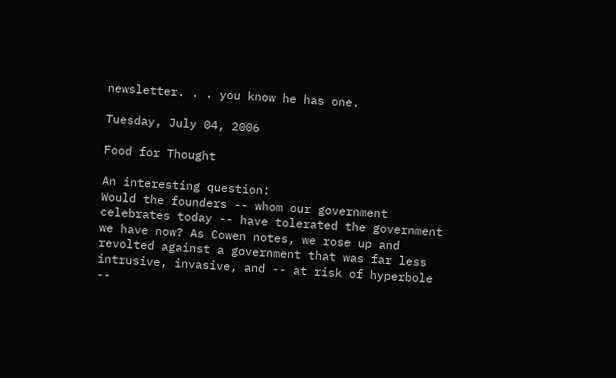newsletter. . . you know he has one.

Tuesday, July 04, 2006

Food for Thought

An interesting question:
Would the founders -- whom our government celebrates today -- have tolerated the government we have now? As Cowen notes, we rose up and revolted against a government that was far less intrusive, invasive, and -- at risk of hyperbole --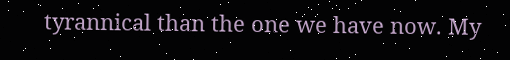tyrannical than the one we have now. My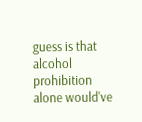guess is that alcohol prohibition alone would've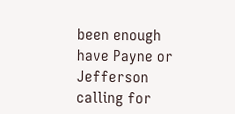been enough have Payne or Jefferson calling for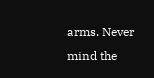arms. Never mind the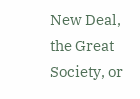New Deal, the Great Society, or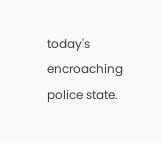today's encroaching police state.